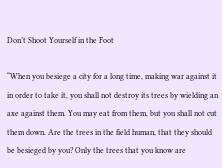Don’t Shoot Yourself in the Foot

“When you besiege a city for a long time, making war against it in order to take it, you shall not destroy its trees by wielding an axe against them. You may eat from them, but you shall not cut them down. Are the trees in the field human, that they should be besieged by you? Only the trees that you know are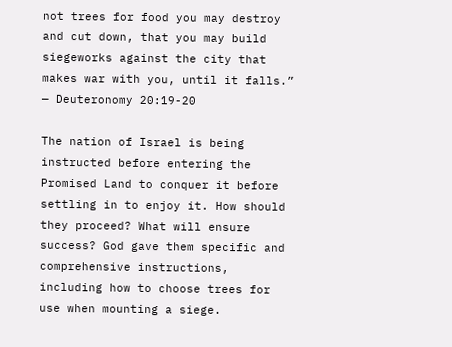not trees for food you may destroy and cut down, that you may build siegeworks against the city that makes war with you, until it falls.” — Deuteronomy 20:19-20

The nation of Israel is being instructed before entering the Promised Land to conquer it before settling in to enjoy it. How should they proceed? What will ensure success? God gave them specific and comprehensive instructions, including how to choose trees for use when mounting a siege.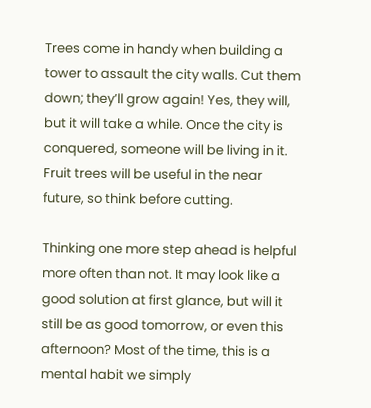Trees come in handy when building a tower to assault the city walls. Cut them down; they’ll grow again! Yes, they will, but it will take a while. Once the city is conquered, someone will be living in it. Fruit trees will be useful in the near future, so think before cutting.

Thinking one more step ahead is helpful more often than not. It may look like a good solution at first glance, but will it still be as good tomorrow, or even this afternoon? Most of the time, this is a mental habit we simply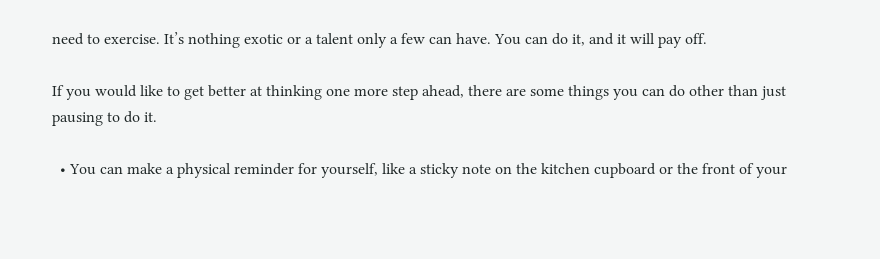need to exercise. It’s nothing exotic or a talent only a few can have. You can do it, and it will pay off.

If you would like to get better at thinking one more step ahead, there are some things you can do other than just pausing to do it.

  • You can make a physical reminder for yourself, like a sticky note on the kitchen cupboard or the front of your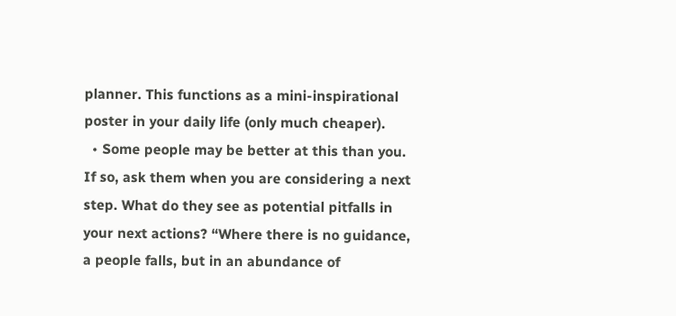planner. This functions as a mini-inspirational poster in your daily life (only much cheaper).
  • Some people may be better at this than you. If so, ask them when you are considering a next step. What do they see as potential pitfalls in your next actions? “Where there is no guidance, a people falls, but in an abundance of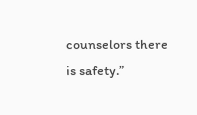counselors there is safety.”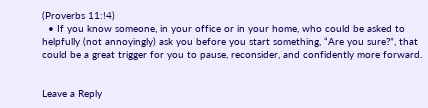(Proverbs 11:!4)
  • If you know someone, in your office or in your home, who could be asked to helpfully (not annoyingly) ask you before you start something, “Are you sure?”, that could be a great trigger for you to pause, reconsider, and confidently more forward.


Leave a Reply